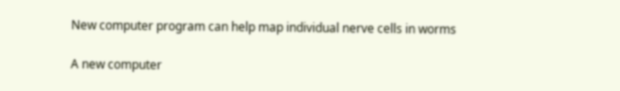New computer program can help map individual nerve cells in worms

A new computer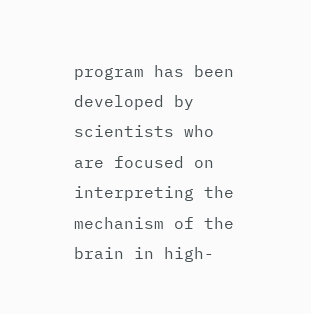program has been developed by scientists who are focused on interpreting the mechanism of the brain in high-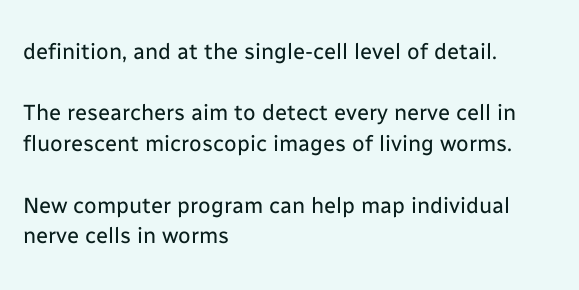definition, and at the single-cell level of detail.

The researchers aim to detect every nerve cell in fluorescent microscopic images of living worms.

New computer program can help map individual nerve cells in worms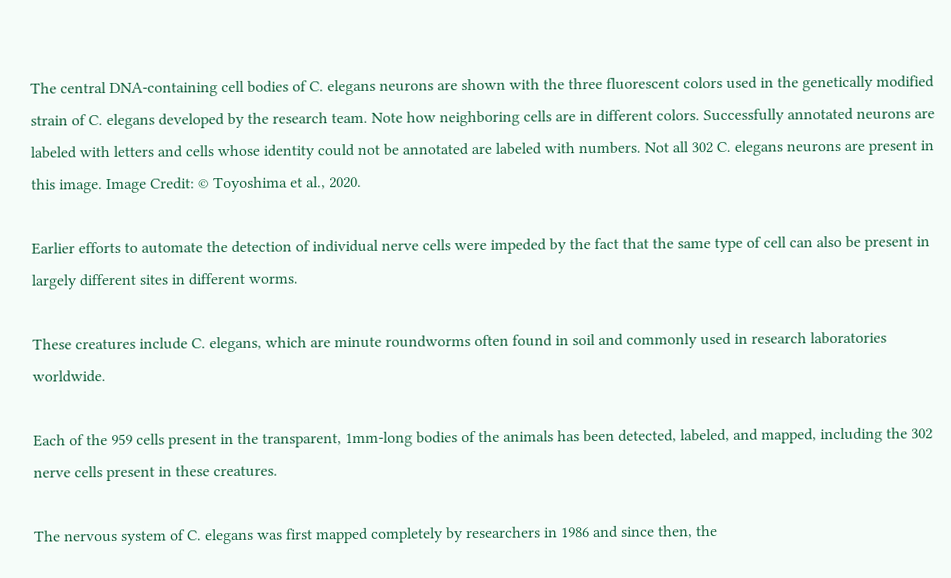The central DNA-containing cell bodies of C. elegans neurons are shown with the three fluorescent colors used in the genetically modified strain of C. elegans developed by the research team. Note how neighboring cells are in different colors. Successfully annotated neurons are labeled with letters and cells whose identity could not be annotated are labeled with numbers. Not all 302 C. elegans neurons are present in this image. Image Credit: © Toyoshima et al., 2020.

Earlier efforts to automate the detection of individual nerve cells were impeded by the fact that the same type of cell can also be present in largely different sites in different worms.

These creatures include C. elegans, which are minute roundworms often found in soil and commonly used in research laboratories worldwide.

Each of the 959 cells present in the transparent, 1mm-long bodies of the animals has been detected, labeled, and mapped, including the 302 nerve cells present in these creatures.

The nervous system of C. elegans was first mapped completely by researchers in 1986 and since then, the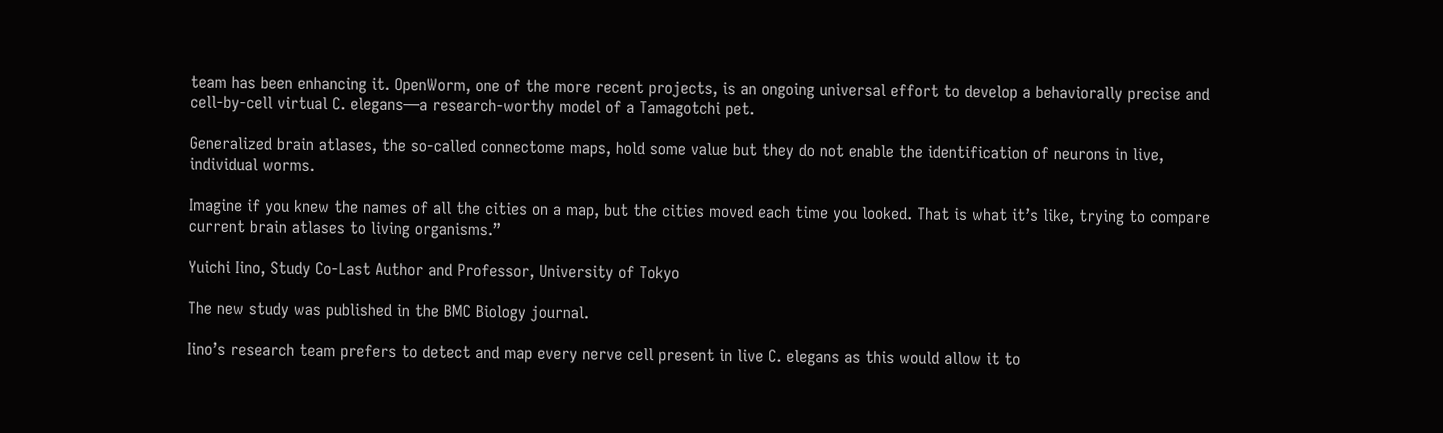team has been enhancing it. OpenWorm, one of the more recent projects, is an ongoing universal effort to develop a behaviorally precise and cell-by-cell virtual C. elegans—a research-worthy model of a Tamagotchi pet.

Generalized brain atlases, the so-called connectome maps, hold some value but they do not enable the identification of neurons in live, individual worms.

Imagine if you knew the names of all the cities on a map, but the cities moved each time you looked. That is what it’s like, trying to compare current brain atlases to living organisms.”

Yuichi Iino, Study Co-Last Author and Professor, University of Tokyo

The new study was published in the BMC Biology journal.

Iino’s research team prefers to detect and map every nerve cell present in live C. elegans as this would allow it to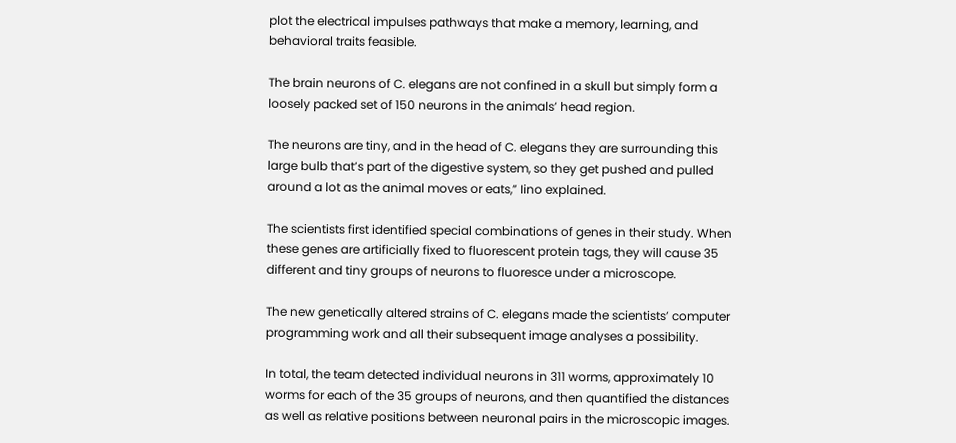plot the electrical impulses pathways that make a memory, learning, and behavioral traits feasible.

The brain neurons of C. elegans are not confined in a skull but simply form a loosely packed set of 150 neurons in the animals’ head region.

The neurons are tiny, and in the head of C. elegans they are surrounding this large bulb that’s part of the digestive system, so they get pushed and pulled around a lot as the animal moves or eats,” Iino explained.

The scientists first identified special combinations of genes in their study. When these genes are artificially fixed to fluorescent protein tags, they will cause 35 different and tiny groups of neurons to fluoresce under a microscope.

The new genetically altered strains of C. elegans made the scientists’ computer programming work and all their subsequent image analyses a possibility.

In total, the team detected individual neurons in 311 worms, approximately 10 worms for each of the 35 groups of neurons, and then quantified the distances as well as relative positions between neuronal pairs in the microscopic images.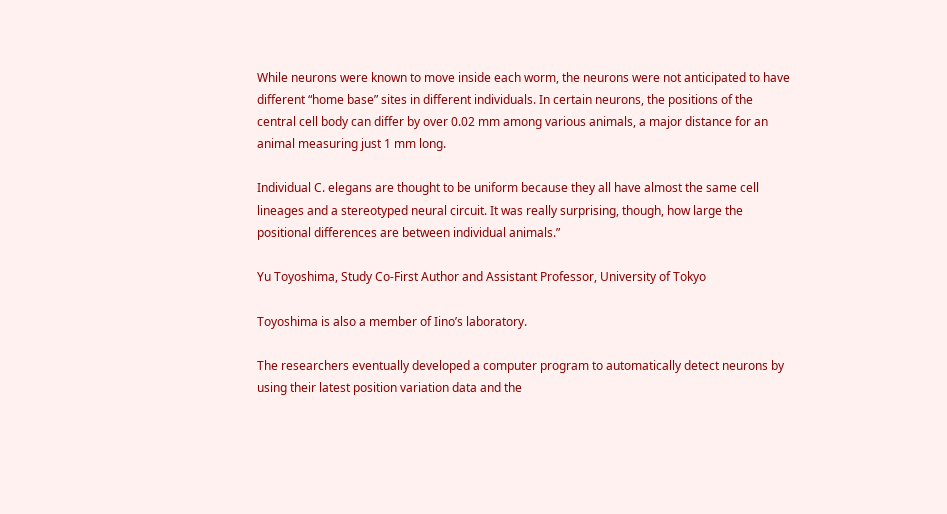While neurons were known to move inside each worm, the neurons were not anticipated to have different “home base” sites in different individuals. In certain neurons, the positions of the central cell body can differ by over 0.02 mm among various animals, a major distance for an animal measuring just 1 mm long.

Individual C. elegans are thought to be uniform because they all have almost the same cell lineages and a stereotyped neural circuit. It was really surprising, though, how large the positional differences are between individual animals.”

Yu Toyoshima, Study Co-First Author and Assistant Professor, University of Tokyo

Toyoshima is also a member of Iino’s laboratory.

The researchers eventually developed a computer program to automatically detect neurons by using their latest position variation data and the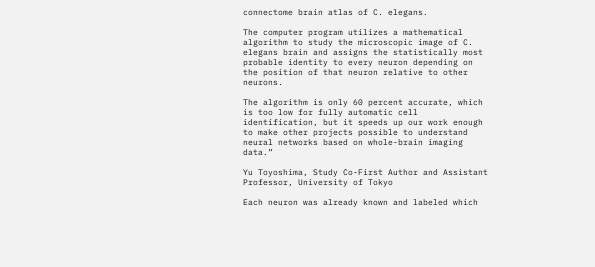connectome brain atlas of C. elegans.

The computer program utilizes a mathematical algorithm to study the microscopic image of C. elegans brain and assigns the statistically most probable identity to every neuron depending on the position of that neuron relative to other neurons.

The algorithm is only 60 percent accurate, which is too low for fully automatic cell identification, but it speeds up our work enough to make other projects possible to understand neural networks based on whole-brain imaging data.”

Yu Toyoshima, Study Co-First Author and Assistant Professor, University of Tokyo

Each neuron was already known and labeled which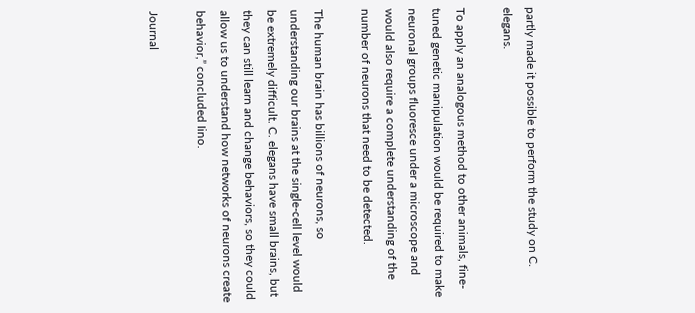partly made it possible to perform the study on C. elegans.

To apply an analogous method to other animals, fine-tuned genetic manipulation would be required to make neuronal groups fluoresce under a microscope and would also require a complete understanding of the number of neurons that need to be detected.

The human brain has billions of neurons, so understanding our brains at the single-cell level would be extremely difficult. C. elegans have small brains, but they can still learn and change behaviors, so they could allow us to understand how networks of neurons create behavior,” concluded Iino.

Journal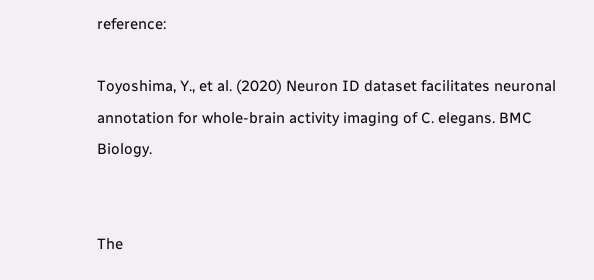reference:

Toyoshima, Y., et al. (2020) Neuron ID dataset facilitates neuronal annotation for whole-brain activity imaging of C. elegans. BMC Biology.


The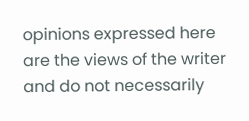opinions expressed here are the views of the writer and do not necessarily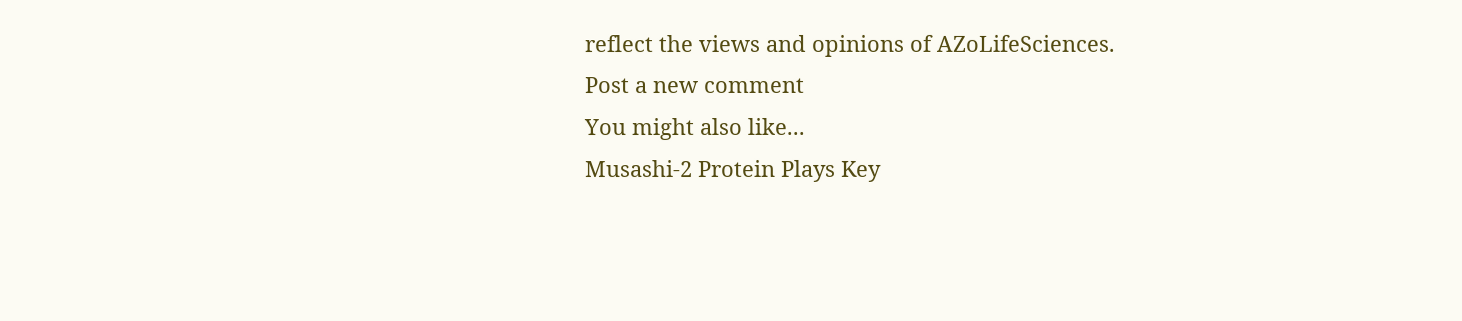reflect the views and opinions of AZoLifeSciences.
Post a new comment
You might also like...
Musashi-2 Protein Plays Key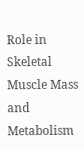Role in Skeletal Muscle Mass and Metabolism